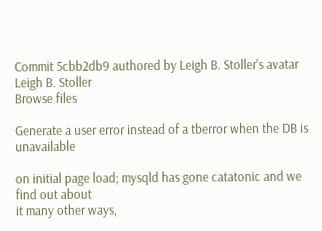Commit 5cbb2db9 authored by Leigh B. Stoller's avatar Leigh B. Stoller
Browse files

Generate a user error instead of a tberror when the DB is unavailable

on initial page load; mysqld has gone catatonic and we find out about
it many other ways,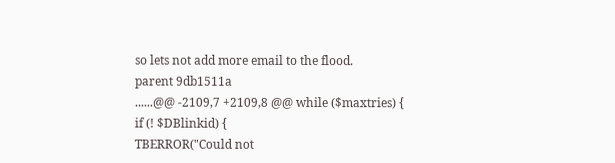so lets not add more email to the flood.
parent 9db1511a
......@@ -2109,7 +2109,8 @@ while ($maxtries) {
if (! $DBlinkid) {
TBERROR("Could not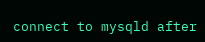connect to mysqld after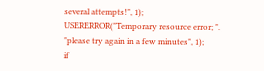several attempts!", 1);
USERERROR("Temporary resource error; ".
"please try again in a few minutes", 1);
if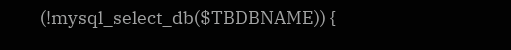(!mysql_select_db($TBDBNAME)) {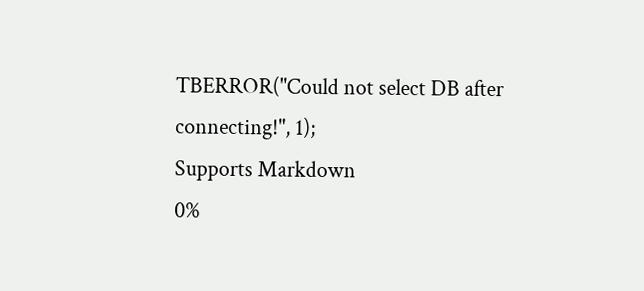TBERROR("Could not select DB after connecting!", 1);
Supports Markdown
0%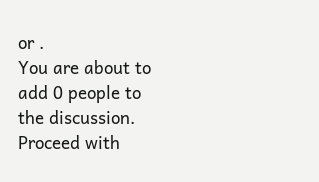or .
You are about to add 0 people to the discussion. Proceed with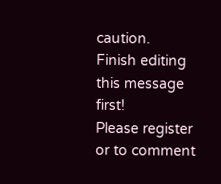caution.
Finish editing this message first!
Please register or to comment